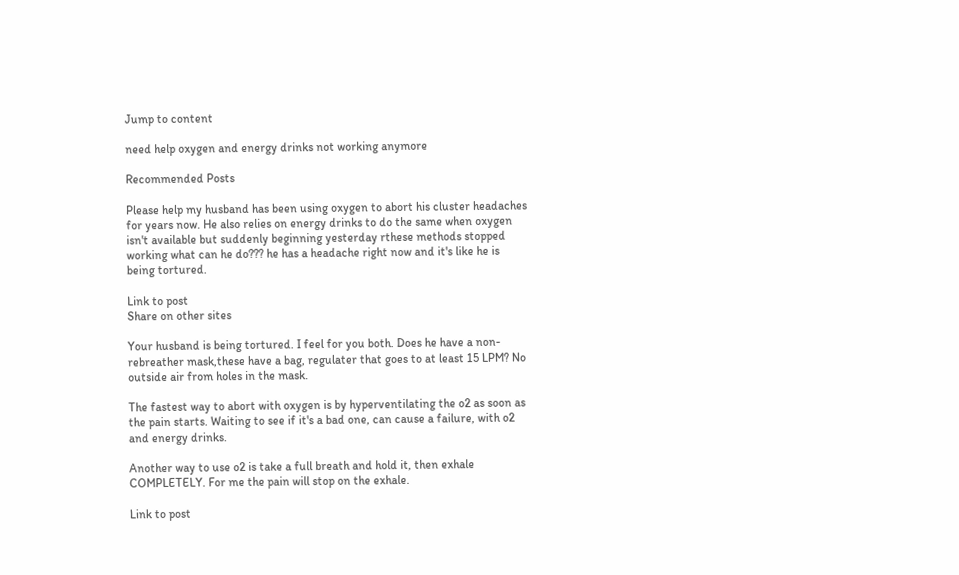Jump to content

need help oxygen and energy drinks not working anymore

Recommended Posts

Please help my husband has been using oxygen to abort his cluster headaches for years now. He also relies on energy drinks to do the same when oxygen isn't available but suddenly beginning yesterday rthese methods stopped working what can he do??? he has a headache right now and it's like he is being tortured.

Link to post
Share on other sites

Your husband is being tortured. I feel for you both. Does he have a non-rebreather mask,these have a bag, regulater that goes to at least 15 LPM? No outside air from holes in the mask.

The fastest way to abort with oxygen is by hyperventilating the o2 as soon as the pain starts. Waiting to see if it's a bad one, can cause a failure, with o2 and energy drinks.

Another way to use o2 is take a full breath and hold it, then exhale COMPLETELY. For me the pain will stop on the exhale.

Link to post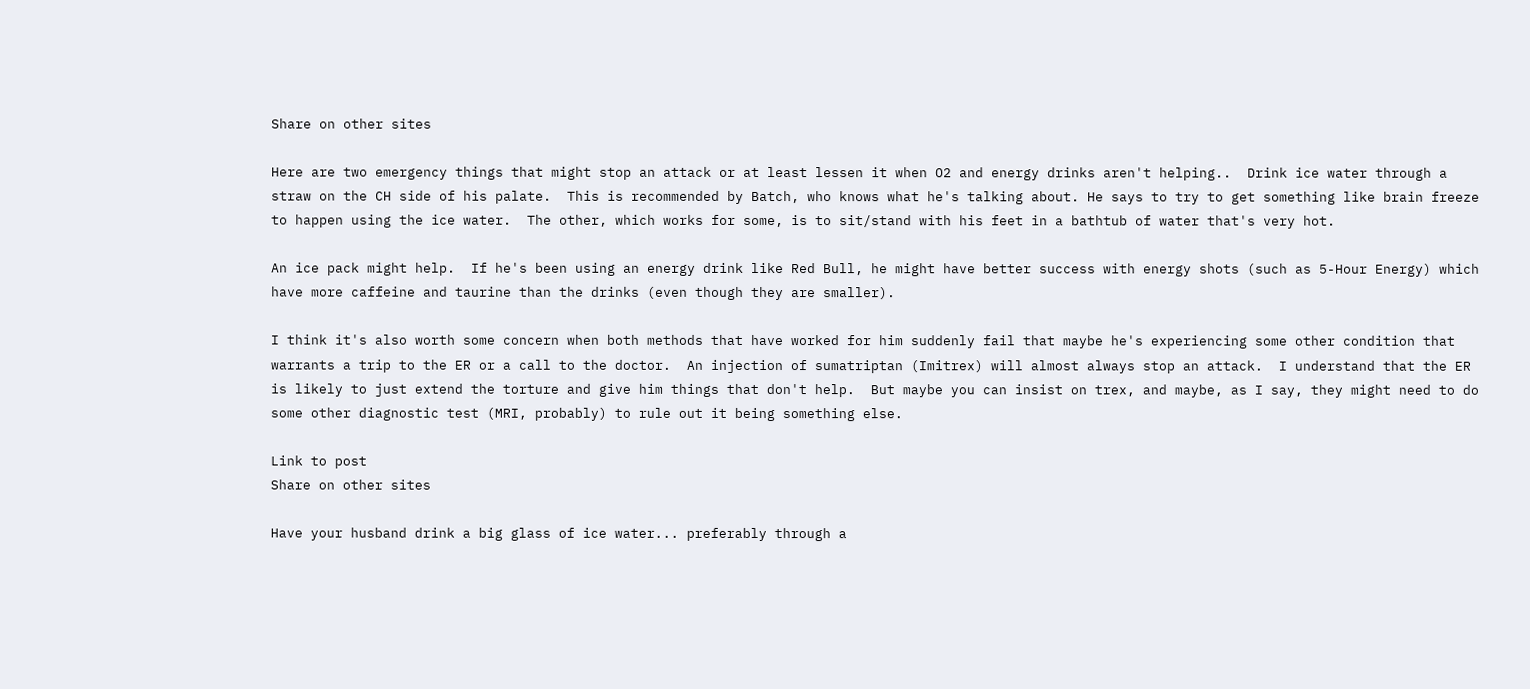Share on other sites

Here are two emergency things that might stop an attack or at least lessen it when O2 and energy drinks aren't helping..  Drink ice water through a straw on the CH side of his palate.  This is recommended by Batch, who knows what he's talking about. He says to try to get something like brain freeze to happen using the ice water.  The other, which works for some, is to sit/stand with his feet in a bathtub of water that's very hot.

An ice pack might help.  If he's been using an energy drink like Red Bull, he might have better success with energy shots (such as 5-Hour Energy) which have more caffeine and taurine than the drinks (even though they are smaller).

I think it's also worth some concern when both methods that have worked for him suddenly fail that maybe he's experiencing some other condition that warrants a trip to the ER or a call to the doctor.  An injection of sumatriptan (Imitrex) will almost always stop an attack.  I understand that the ER is likely to just extend the torture and give him things that don't help.  But maybe you can insist on trex, and maybe, as I say, they might need to do some other diagnostic test (MRI, probably) to rule out it being something else.

Link to post
Share on other sites

Have your husband drink a big glass of ice water... preferably through a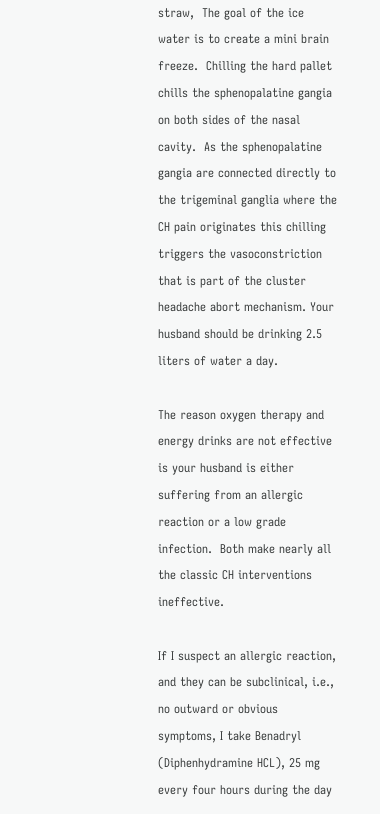straw,  The goal of the ice water is to create a mini brain freeze.  Chilling the hard pallet chills the sphenopalatine gangia on both sides of the nasal cavity.  As the sphenopalatine gangia are connected directly to the trigeminal ganglia where the CH pain originates this chilling triggers the vasoconstriction that is part of the cluster headache abort mechanism. Your husband should be drinking 2.5 liters of water a day.

The reason oxygen therapy and energy drinks are not effective is your husband is either suffering from an allergic reaction or a low grade infection.  Both make nearly all the classic CH interventions ineffective.

If I suspect an allergic reaction, and they can be subclinical, i.e., no outward or obvious symptoms, I take Benadryl (Diphenhydramine HCL), 25 mg every four hours during the day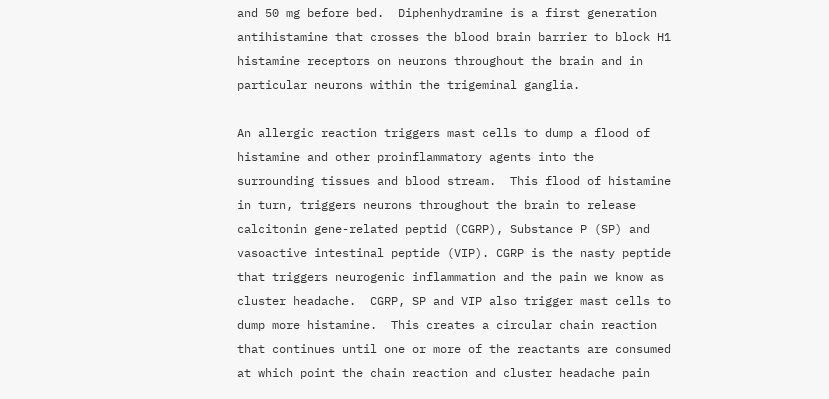and 50 mg before bed.  Diphenhydramine is a first generation antihistamine that crosses the blood brain barrier to block H1 histamine receptors on neurons throughout the brain and in particular neurons within the trigeminal ganglia.

An allergic reaction triggers mast cells to dump a flood of histamine and other proinflammatory agents into the surrounding tissues and blood stream.  This flood of histamine in turn, triggers neurons throughout the brain to release calcitonin gene-related peptid (CGRP), Substance P (SP) and vasoactive intestinal peptide (VIP). CGRP is the nasty peptide that triggers neurogenic inflammation and the pain we know as cluster headache.  CGRP, SP and VIP also trigger mast cells to dump more histamine.  This creates a circular chain reaction that continues until one or more of the reactants are consumed at which point the chain reaction and cluster headache pain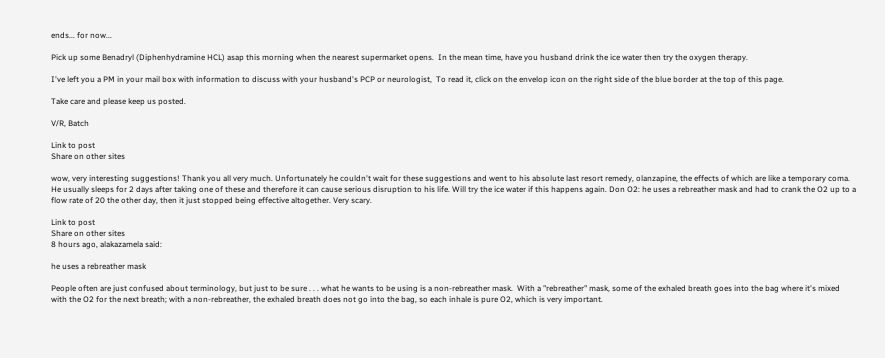ends... for now...

Pick up some Benadryl (Diphenhydramine HCL) asap this morning when the nearest supermarket opens.  In the mean time, have you husband drink the ice water then try the oxygen therapy.

I've left you a PM in your mail box with information to discuss with your husband's PCP or neurologist,  To read it, click on the envelop icon on the right side of the blue border at the top of this page.

Take care and please keep us posted.

V/R, Batch

Link to post
Share on other sites

wow, very interesting suggestions! Thank you all very much. Unfortunately he couldn't wait for these suggestions and went to his absolute last resort remedy, olanzapine, the effects of which are like a temporary coma. He usually sleeps for 2 days after taking one of these and therefore it can cause serious disruption to his life. Will try the ice water if this happens again. Don O2: he uses a rebreather mask and had to crank the O2 up to a flow rate of 20 the other day, then it just stopped being effective altogether. Very scary.

Link to post
Share on other sites
8 hours ago, alakazamela said:

he uses a rebreather mask

People often are just confused about terminology, but just to be sure . . . what he wants to be using is a non-rebreather mask.  With a "rebreather" mask, some of the exhaled breath goes into the bag where it's mixed with the O2 for the next breath; with a non-rebreather, the exhaled breath does not go into the bag, so each inhale is pure O2, which is very important.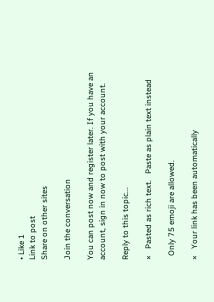• Like 1
Link to post
Share on other sites

Join the conversation

You can post now and register later. If you have an account, sign in now to post with your account.

Reply to this topic...

×   Pasted as rich text.   Paste as plain text instead

  Only 75 emoji are allowed.

×   Your link has been automatically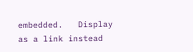embedded.   Display as a link instead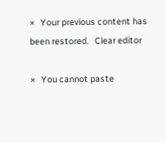×   Your previous content has been restored.   Clear editor

×   You cannot paste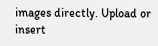images directly. Upload or insert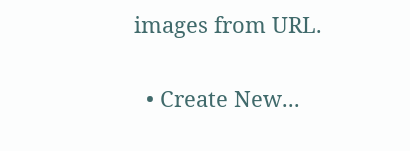images from URL.

  • Create New...